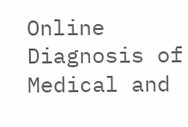Online Diagnosis of Medical and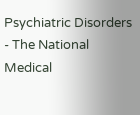Psychiatric Disorders - The National Medical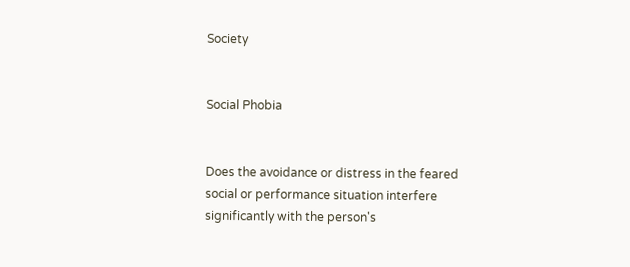Society


Social Phobia


Does the avoidance or distress in the feared social or performance situation interfere significantly with the person's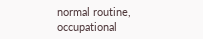normal routine, occupational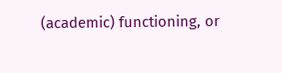(academic) functioning, or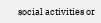social activities or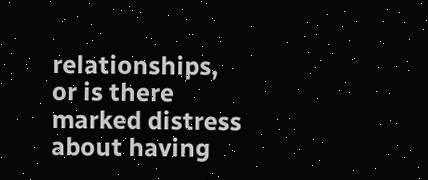relationships, or is there marked distress about having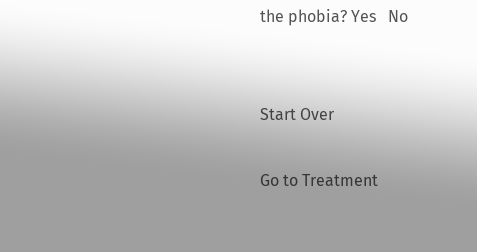the phobia? Yes   No


Start Over

Go to Treatment